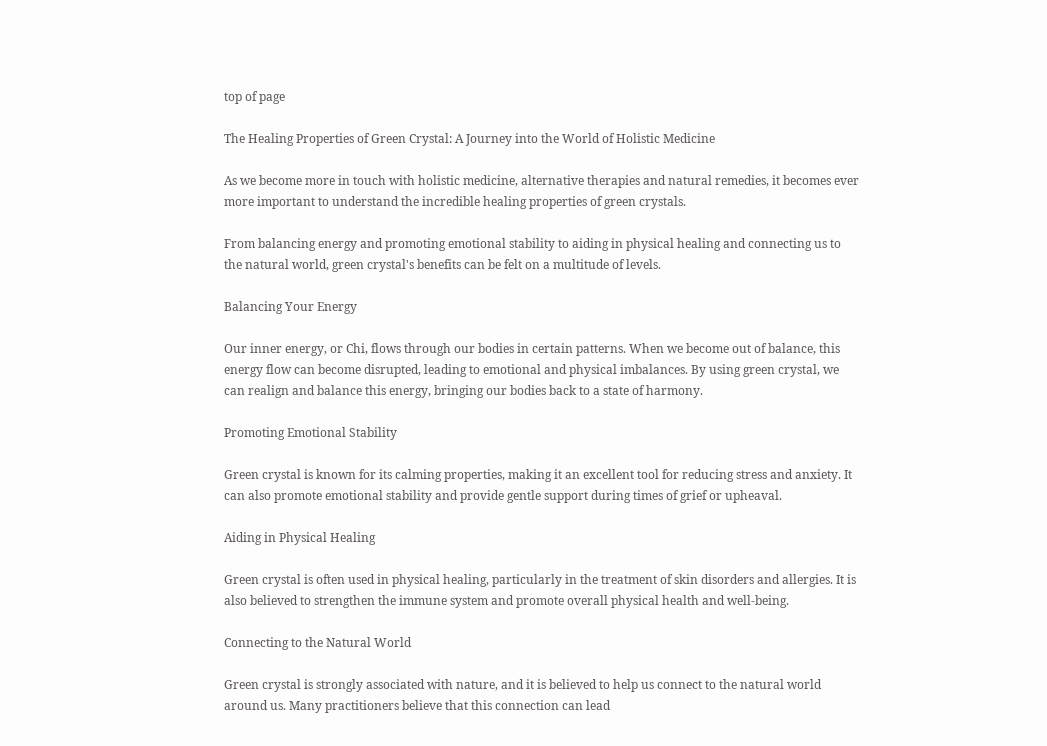top of page

The Healing Properties of Green Crystal: A Journey into the World of Holistic Medicine

As we become more in touch with holistic medicine, alternative therapies and natural remedies, it becomes ever more important to understand the incredible healing properties of green crystals.

From balancing energy and promoting emotional stability to aiding in physical healing and connecting us to the natural world, green crystal's benefits can be felt on a multitude of levels.

Balancing Your Energy

Our inner energy, or Chi, flows through our bodies in certain patterns. When we become out of balance, this energy flow can become disrupted, leading to emotional and physical imbalances. By using green crystal, we can realign and balance this energy, bringing our bodies back to a state of harmony.

Promoting Emotional Stability

Green crystal is known for its calming properties, making it an excellent tool for reducing stress and anxiety. It can also promote emotional stability and provide gentle support during times of grief or upheaval.

Aiding in Physical Healing

Green crystal is often used in physical healing, particularly in the treatment of skin disorders and allergies. It is also believed to strengthen the immune system and promote overall physical health and well-being.

Connecting to the Natural World

Green crystal is strongly associated with nature, and it is believed to help us connect to the natural world around us. Many practitioners believe that this connection can lead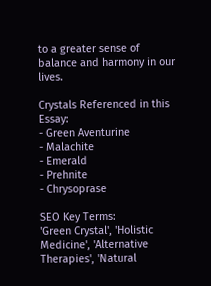to a greater sense of balance and harmony in our lives.

Crystals Referenced in this Essay:
- Green Aventurine
- Malachite
- Emerald
- Prehnite
- Chrysoprase

SEO Key Terms:
'Green Crystal', 'Holistic Medicine', 'Alternative Therapies', 'Natural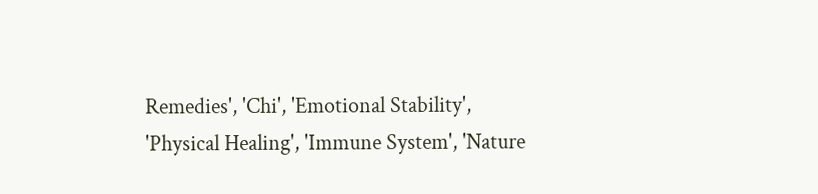Remedies', 'Chi', 'Emotional Stability', 'Physical Healing', 'Immune System', 'Nature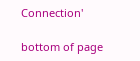Connection'

bottom of page